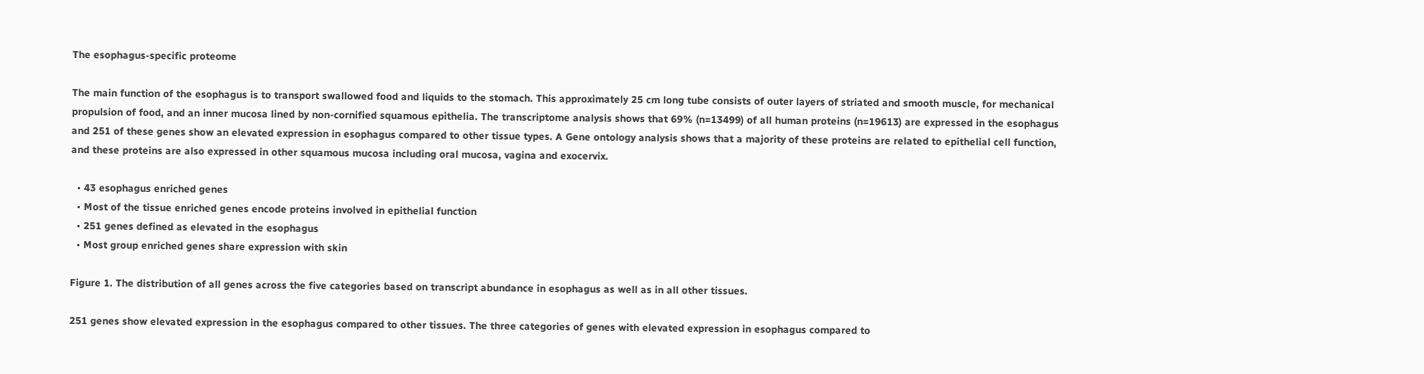The esophagus-specific proteome

The main function of the esophagus is to transport swallowed food and liquids to the stomach. This approximately 25 cm long tube consists of outer layers of striated and smooth muscle, for mechanical propulsion of food, and an inner mucosa lined by non-cornified squamous epithelia. The transcriptome analysis shows that 69% (n=13499) of all human proteins (n=19613) are expressed in the esophagus and 251 of these genes show an elevated expression in esophagus compared to other tissue types. A Gene ontology analysis shows that a majority of these proteins are related to epithelial cell function, and these proteins are also expressed in other squamous mucosa including oral mucosa, vagina and exocervix.

  • 43 esophagus enriched genes
  • Most of the tissue enriched genes encode proteins involved in epithelial function
  • 251 genes defined as elevated in the esophagus
  • Most group enriched genes share expression with skin

Figure 1. The distribution of all genes across the five categories based on transcript abundance in esophagus as well as in all other tissues.

251 genes show elevated expression in the esophagus compared to other tissues. The three categories of genes with elevated expression in esophagus compared to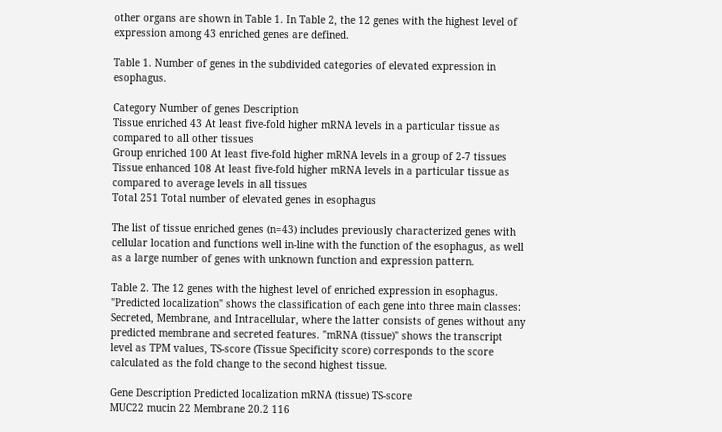other organs are shown in Table 1. In Table 2, the 12 genes with the highest level of expression among 43 enriched genes are defined.

Table 1. Number of genes in the subdivided categories of elevated expression in esophagus.

Category Number of genes Description
Tissue enriched 43 At least five-fold higher mRNA levels in a particular tissue as compared to all other tissues
Group enriched 100 At least five-fold higher mRNA levels in a group of 2-7 tissues
Tissue enhanced 108 At least five-fold higher mRNA levels in a particular tissue as compared to average levels in all tissues
Total 251 Total number of elevated genes in esophagus

The list of tissue enriched genes (n=43) includes previously characterized genes with cellular location and functions well in-line with the function of the esophagus, as well as a large number of genes with unknown function and expression pattern.

Table 2. The 12 genes with the highest level of enriched expression in esophagus. "Predicted localization" shows the classification of each gene into three main classes: Secreted, Membrane, and Intracellular, where the latter consists of genes without any predicted membrane and secreted features. "mRNA (tissue)" shows the transcript level as TPM values, TS-score (Tissue Specificity score) corresponds to the score calculated as the fold change to the second highest tissue.

Gene Description Predicted localization mRNA (tissue) TS-score
MUC22 mucin 22 Membrane 20.2 116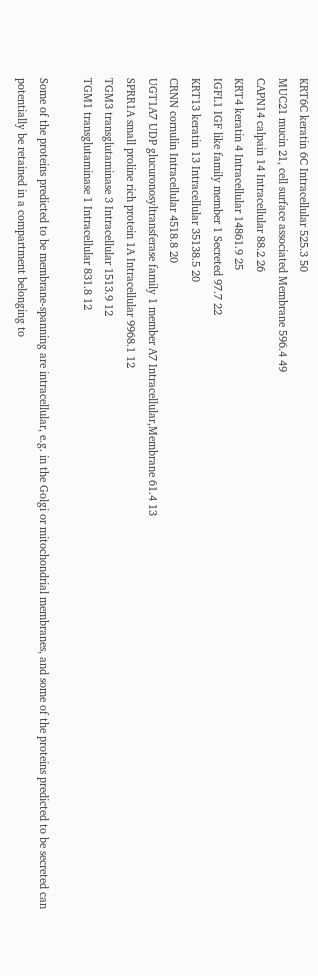KRT6C keratin 6C Intracellular 525.3 50
MUC21 mucin 21, cell surface associated Membrane 596.4 49
CAPN14 calpain 14 Intracellular 88.2 26
KRT4 keratin 4 Intracellular 14861.9 25
IGFL1 IGF like family member 1 Secreted 97.7 22
KRT13 keratin 13 Intracellular 35138.5 20
CRNN cornulin Intracellular 4518.8 20
UGT1A7 UDP glucuronosyltransferase family 1 member A7 Intracellular,Membrane 61.4 13
SPRR1A small proline rich protein 1A Intracellular 9968.1 12
TGM3 transglutaminase 3 Intracellular 1513.9 12
TGM1 transglutaminase 1 Intracellular 831.8 12

Some of the proteins predicted to be membrane-spanning are intracellular, e.g. in the Golgi or mitochondrial membranes, and some of the proteins predicted to be secreted can potentially be retained in a compartment belonging to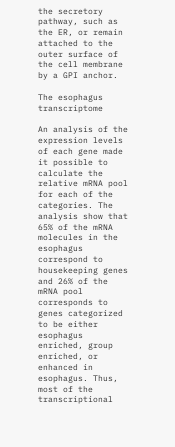the secretory pathway, such as the ER, or remain attached to the outer surface of the cell membrane by a GPI anchor.

The esophagus transcriptome

An analysis of the expression levels of each gene made it possible to calculate the relative mRNA pool for each of the categories. The analysis show that 65% of the mRNA molecules in the esophagus correspond to housekeeping genes and 26% of the mRNA pool corresponds to genes categorized to be either esophagus enriched, group enriched, or enhanced in esophagus. Thus, most of the transcriptional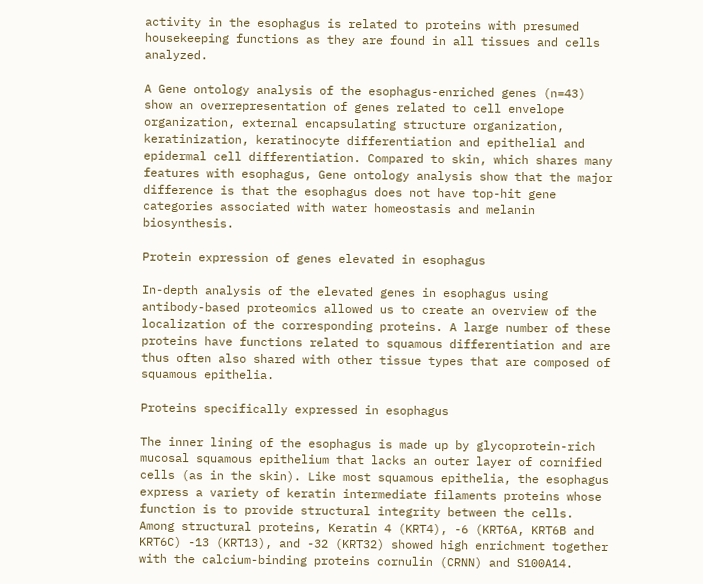activity in the esophagus is related to proteins with presumed housekeeping functions as they are found in all tissues and cells analyzed.

A Gene ontology analysis of the esophagus-enriched genes (n=43) show an overrepresentation of genes related to cell envelope organization, external encapsulating structure organization, keratinization, keratinocyte differentiation and epithelial and epidermal cell differentiation. Compared to skin, which shares many features with esophagus, Gene ontology analysis show that the major difference is that the esophagus does not have top-hit gene categories associated with water homeostasis and melanin biosynthesis.

Protein expression of genes elevated in esophagus

In-depth analysis of the elevated genes in esophagus using antibody-based proteomics allowed us to create an overview of the localization of the corresponding proteins. A large number of these proteins have functions related to squamous differentiation and are thus often also shared with other tissue types that are composed of squamous epithelia.

Proteins specifically expressed in esophagus

The inner lining of the esophagus is made up by glycoprotein-rich mucosal squamous epithelium that lacks an outer layer of cornified cells (as in the skin). Like most squamous epithelia, the esophagus express a variety of keratin intermediate filaments proteins whose function is to provide structural integrity between the cells. Among structural proteins, Keratin 4 (KRT4), -6 (KRT6A, KRT6B and KRT6C) -13 (KRT13), and -32 (KRT32) showed high enrichment together with the calcium-binding proteins cornulin (CRNN) and S100A14.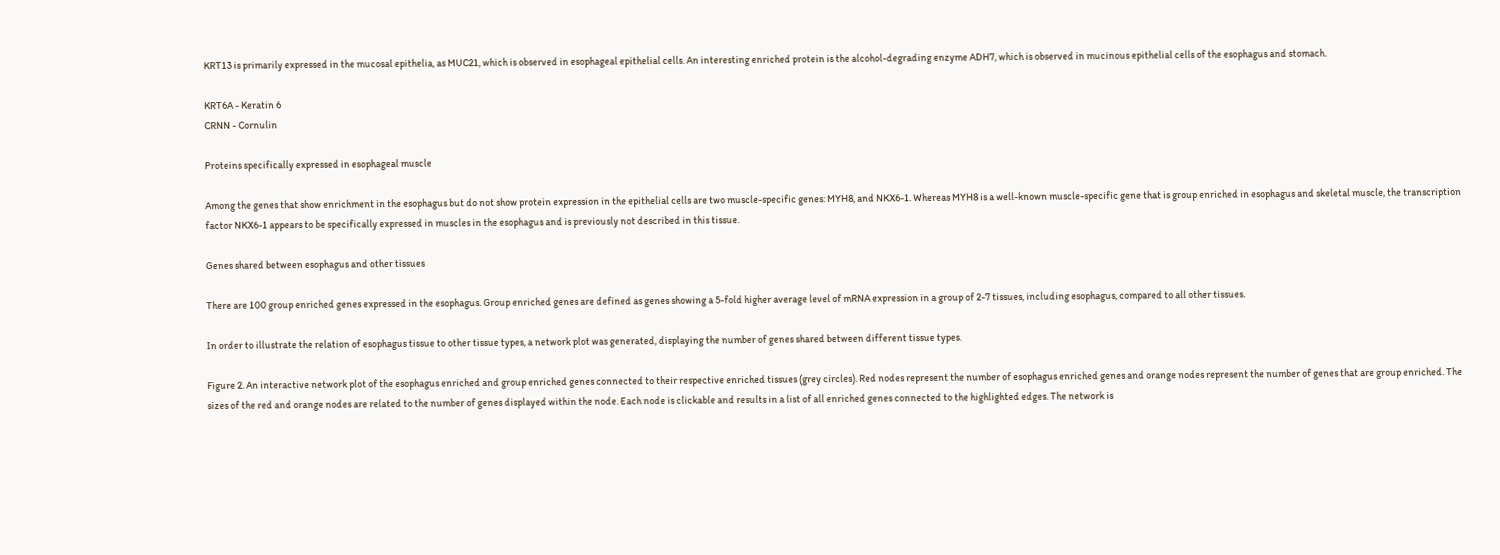KRT13 is primarily expressed in the mucosal epithelia, as MUC21, which is observed in esophageal epithelial cells. An interesting enriched protein is the alcohol-degrading enzyme ADH7, which is observed in mucinous epithelial cells of the esophagus and stomach.

KRT6A - Keratin 6
CRNN - Cornulin

Proteins specifically expressed in esophageal muscle

Among the genes that show enrichment in the esophagus but do not show protein expression in the epithelial cells are two muscle-specific genes: MYH8, and NKX6-1. Whereas MYH8 is a well-known muscle-specific gene that is group enriched in esophagus and skeletal muscle, the transcription factor NKX6-1 appears to be specifically expressed in muscles in the esophagus and is previously not described in this tissue.

Genes shared between esophagus and other tissues

There are 100 group enriched genes expressed in the esophagus. Group enriched genes are defined as genes showing a 5-fold higher average level of mRNA expression in a group of 2-7 tissues, including esophagus, compared to all other tissues.

In order to illustrate the relation of esophagus tissue to other tissue types, a network plot was generated, displaying the number of genes shared between different tissue types.

Figure 2. An interactive network plot of the esophagus enriched and group enriched genes connected to their respective enriched tissues (grey circles). Red nodes represent the number of esophagus enriched genes and orange nodes represent the number of genes that are group enriched. The sizes of the red and orange nodes are related to the number of genes displayed within the node. Each node is clickable and results in a list of all enriched genes connected to the highlighted edges. The network is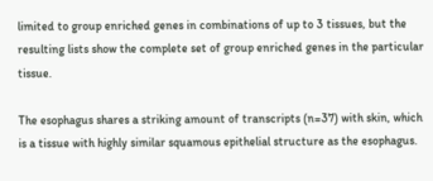limited to group enriched genes in combinations of up to 3 tissues, but the resulting lists show the complete set of group enriched genes in the particular tissue.

The esophagus shares a striking amount of transcripts (n=37) with skin, which is a tissue with highly similar squamous epithelial structure as the esophagus.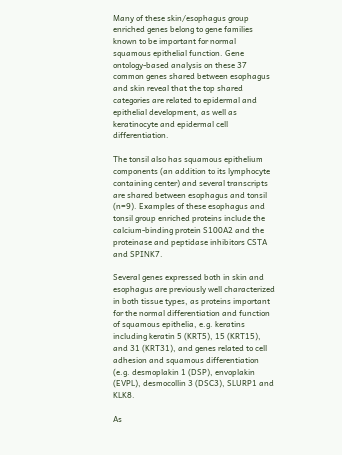Many of these skin/esophagus group enriched genes belong to gene families known to be important for normal squamous epithelial function. Gene ontology-based analysis on these 37 common genes shared between esophagus and skin reveal that the top shared categories are related to epidermal and epithelial development, as well as keratinocyte and epidermal cell differentiation.

The tonsil also has squamous epithelium components (an addition to its lymphocyte containing center) and several transcripts are shared between esophagus and tonsil (n=9). Examples of these esophagus and tonsil group enriched proteins include the calcium-binding protein S100A2 and the proteinase and peptidase inhibitors CSTA and SPINK7.

Several genes expressed both in skin and esophagus are previously well characterized in both tissue types, as proteins important for the normal differentiation and function of squamous epithelia, e.g. keratins including keratin 5 (KRT5), 15 (KRT15), and 31 (KRT31), and genes related to cell adhesion and squamous differentiation (e.g. desmoplakin 1 (DSP), envoplakin (EVPL), desmocollin 3 (DSC3), SLURP1 and KLK8.

As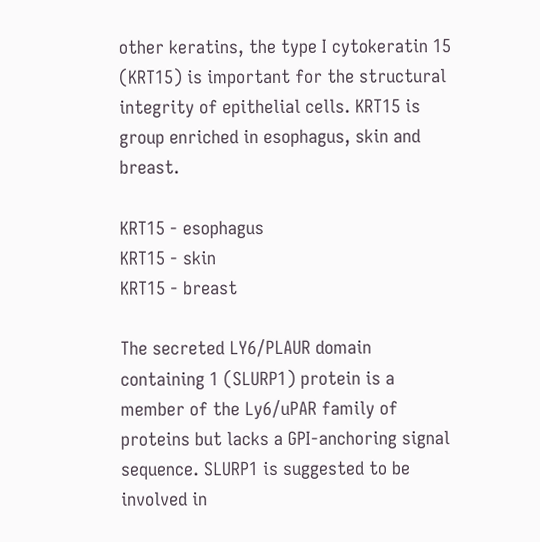other keratins, the type I cytokeratin 15 (KRT15) is important for the structural integrity of epithelial cells. KRT15 is group enriched in esophagus, skin and breast.

KRT15 - esophagus
KRT15 - skin
KRT15 - breast

The secreted LY6/PLAUR domain containing 1 (SLURP1) protein is a member of the Ly6/uPAR family of proteins but lacks a GPI-anchoring signal sequence. SLURP1 is suggested to be involved in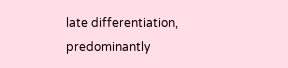late differentiation, predominantly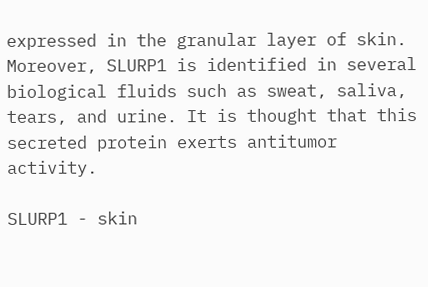expressed in the granular layer of skin. Moreover, SLURP1 is identified in several biological fluids such as sweat, saliva, tears, and urine. It is thought that this secreted protein exerts antitumor activity.

SLURP1 - skin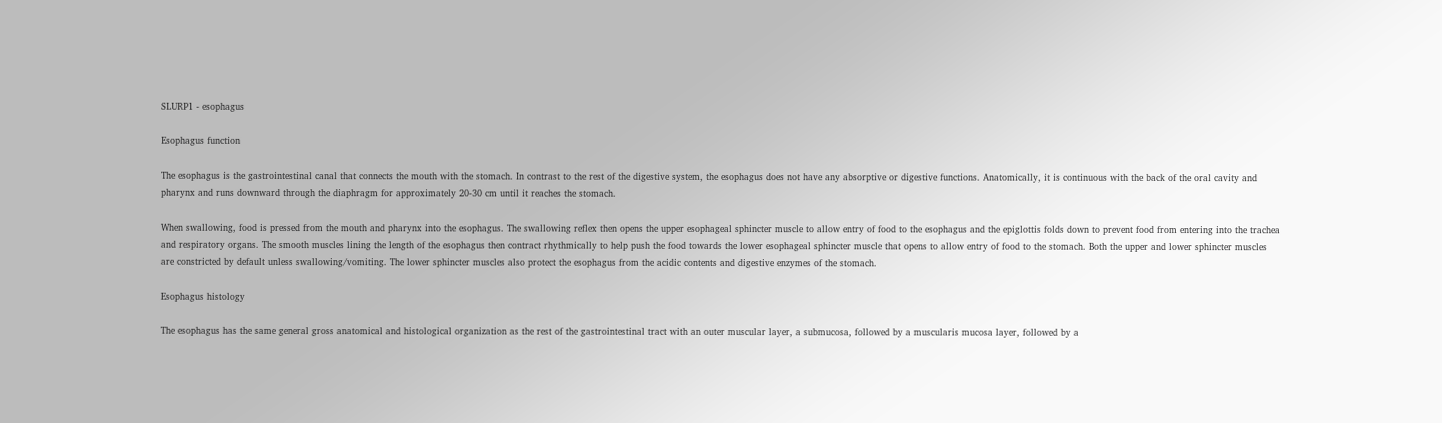SLURP1 - esophagus

Esophagus function

The esophagus is the gastrointestinal canal that connects the mouth with the stomach. In contrast to the rest of the digestive system, the esophagus does not have any absorptive or digestive functions. Anatomically, it is continuous with the back of the oral cavity and pharynx and runs downward through the diaphragm for approximately 20-30 cm until it reaches the stomach.

When swallowing, food is pressed from the mouth and pharynx into the esophagus. The swallowing reflex then opens the upper esophageal sphincter muscle to allow entry of food to the esophagus and the epiglottis folds down to prevent food from entering into the trachea and respiratory organs. The smooth muscles lining the length of the esophagus then contract rhythmically to help push the food towards the lower esophageal sphincter muscle that opens to allow entry of food to the stomach. Both the upper and lower sphincter muscles are constricted by default unless swallowing/vomiting. The lower sphincter muscles also protect the esophagus from the acidic contents and digestive enzymes of the stomach.

Esophagus histology

The esophagus has the same general gross anatomical and histological organization as the rest of the gastrointestinal tract with an outer muscular layer, a submucosa, followed by a muscularis mucosa layer, followed by a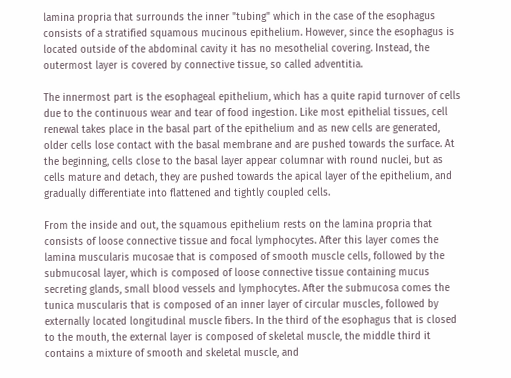lamina propria that surrounds the inner "tubing" which in the case of the esophagus consists of a stratified squamous mucinous epithelium. However, since the esophagus is located outside of the abdominal cavity it has no mesothelial covering. Instead, the outermost layer is covered by connective tissue, so called adventitia.

The innermost part is the esophageal epithelium, which has a quite rapid turnover of cells due to the continuous wear and tear of food ingestion. Like most epithelial tissues, cell renewal takes place in the basal part of the epithelium and as new cells are generated, older cells lose contact with the basal membrane and are pushed towards the surface. At the beginning, cells close to the basal layer appear columnar with round nuclei, but as cells mature and detach, they are pushed towards the apical layer of the epithelium, and gradually differentiate into flattened and tightly coupled cells.

From the inside and out, the squamous epithelium rests on the lamina propria that consists of loose connective tissue and focal lymphocytes. After this layer comes the lamina muscularis mucosae that is composed of smooth muscle cells, followed by the submucosal layer, which is composed of loose connective tissue containing mucus secreting glands, small blood vessels and lymphocytes. After the submucosa comes the tunica muscularis that is composed of an inner layer of circular muscles, followed by externally located longitudinal muscle fibers. In the third of the esophagus that is closed to the mouth, the external layer is composed of skeletal muscle, the middle third it contains a mixture of smooth and skeletal muscle, and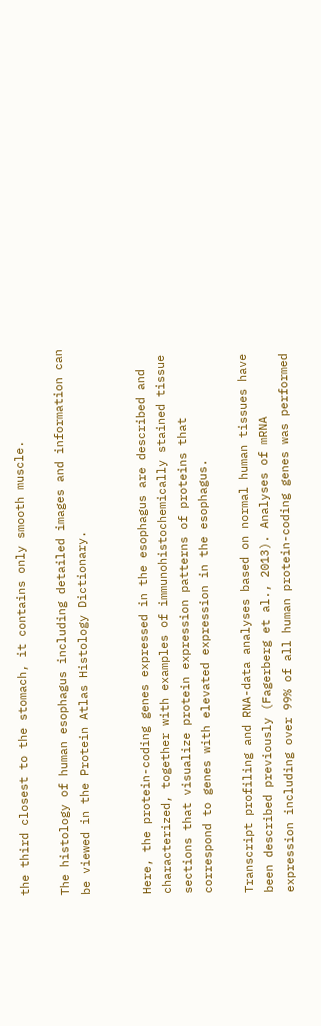the third closest to the stomach, it contains only smooth muscle.

The histology of human esophagus including detailed images and information can be viewed in the Protein Atlas Histology Dictionary.


Here, the protein-coding genes expressed in the esophagus are described and characterized, together with examples of immunohistochemically stained tissue sections that visualize protein expression patterns of proteins that correspond to genes with elevated expression in the esophagus.

Transcript profiling and RNA-data analyses based on normal human tissues have been described previously (Fagerberg et al., 2013). Analyses of mRNA expression including over 99% of all human protein-coding genes was performed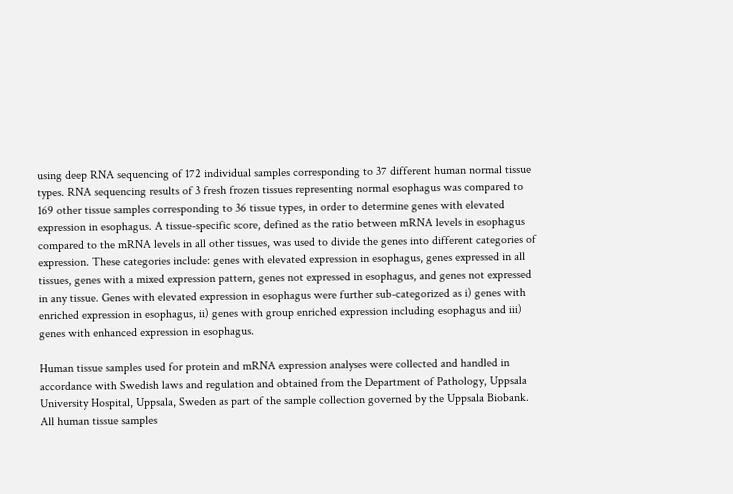using deep RNA sequencing of 172 individual samples corresponding to 37 different human normal tissue types. RNA sequencing results of 3 fresh frozen tissues representing normal esophagus was compared to 169 other tissue samples corresponding to 36 tissue types, in order to determine genes with elevated expression in esophagus. A tissue-specific score, defined as the ratio between mRNA levels in esophagus compared to the mRNA levels in all other tissues, was used to divide the genes into different categories of expression. These categories include: genes with elevated expression in esophagus, genes expressed in all tissues, genes with a mixed expression pattern, genes not expressed in esophagus, and genes not expressed in any tissue. Genes with elevated expression in esophagus were further sub-categorized as i) genes with enriched expression in esophagus, ii) genes with group enriched expression including esophagus and iii) genes with enhanced expression in esophagus.

Human tissue samples used for protein and mRNA expression analyses were collected and handled in accordance with Swedish laws and regulation and obtained from the Department of Pathology, Uppsala University Hospital, Uppsala, Sweden as part of the sample collection governed by the Uppsala Biobank. All human tissue samples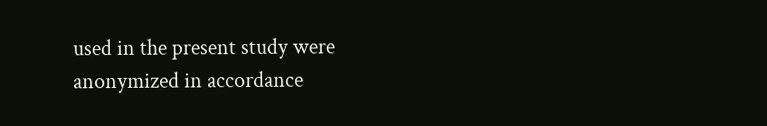used in the present study were anonymized in accordance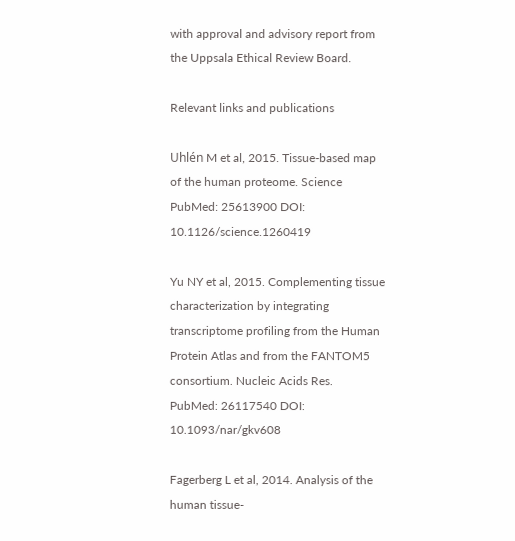with approval and advisory report from the Uppsala Ethical Review Board.

Relevant links and publications

Uhlén M et al, 2015. Tissue-based map of the human proteome. Science
PubMed: 25613900 DOI: 10.1126/science.1260419

Yu NY et al, 2015. Complementing tissue characterization by integrating transcriptome profiling from the Human Protein Atlas and from the FANTOM5 consortium. Nucleic Acids Res.
PubMed: 26117540 DOI: 10.1093/nar/gkv608

Fagerberg L et al, 2014. Analysis of the human tissue-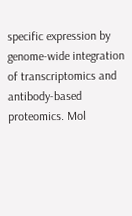specific expression by genome-wide integration of transcriptomics and antibody-based proteomics. Mol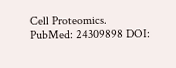Cell Proteomics.
PubMed: 24309898 DOI: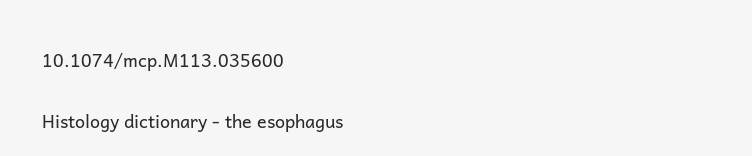10.1074/mcp.M113.035600

Histology dictionary - the esophagus